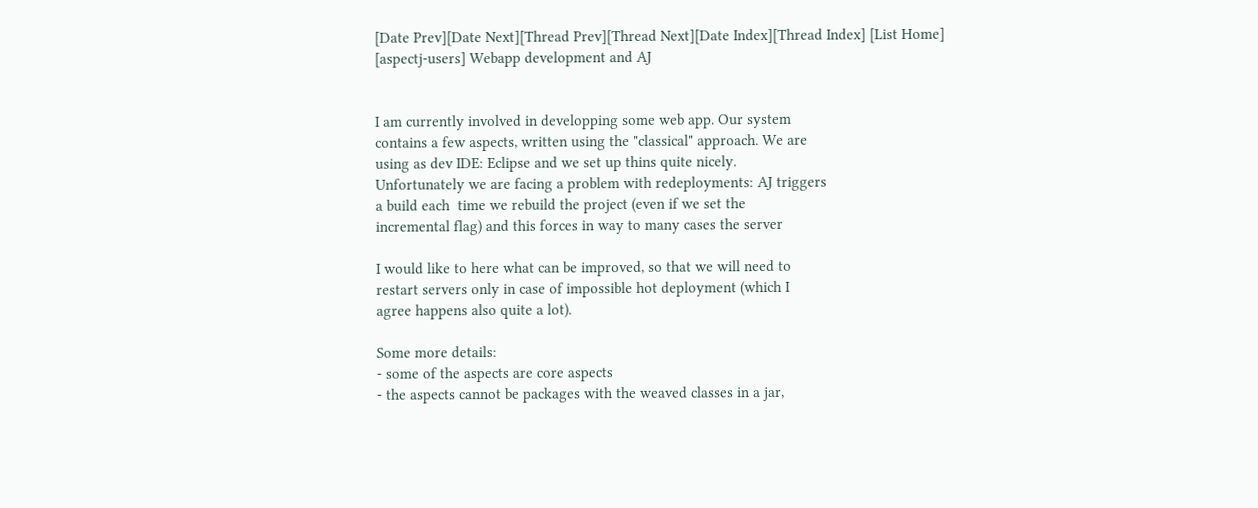[Date Prev][Date Next][Thread Prev][Thread Next][Date Index][Thread Index] [List Home]
[aspectj-users] Webapp development and AJ


I am currently involved in developping some web app. Our system
contains a few aspects, written using the "classical" approach. We are
using as dev IDE: Eclipse and we set up thins quite nicely.
Unfortunately we are facing a problem with redeployments: AJ triggers
a build each  time we rebuild the project (even if we set the
incremental flag) and this forces in way to many cases the server

I would like to here what can be improved, so that we will need to
restart servers only in case of impossible hot deployment (which I
agree happens also quite a lot).

Some more details:
- some of the aspects are core aspects
- the aspects cannot be packages with the weaved classes in a jar,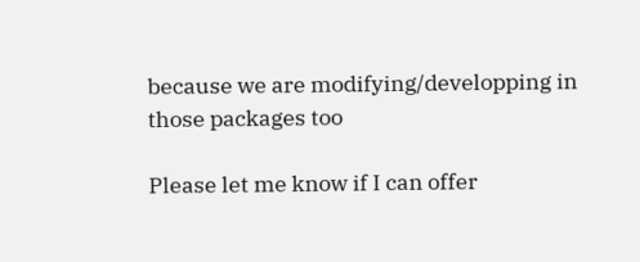because we are modifying/developping in those packages too

Please let me know if I can offer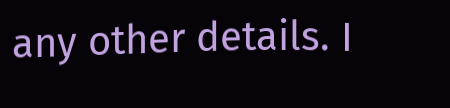any other details. I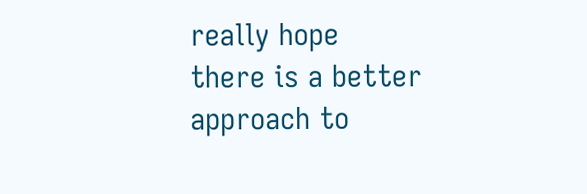really hope
there is a better approach to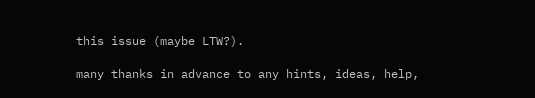this issue (maybe LTW?).

many thanks in advance to any hints, ideas, help,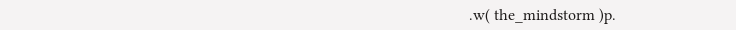.w( the_mindstorm )p.